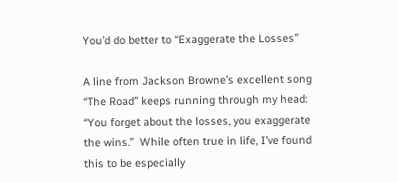You’d do better to “Exaggerate the Losses”

A line from Jackson Browne’s excellent song “The Road” keeps running through my head: “You forget about the losses, you exaggerate the wins.”  While often true in life, I’ve found this to be especially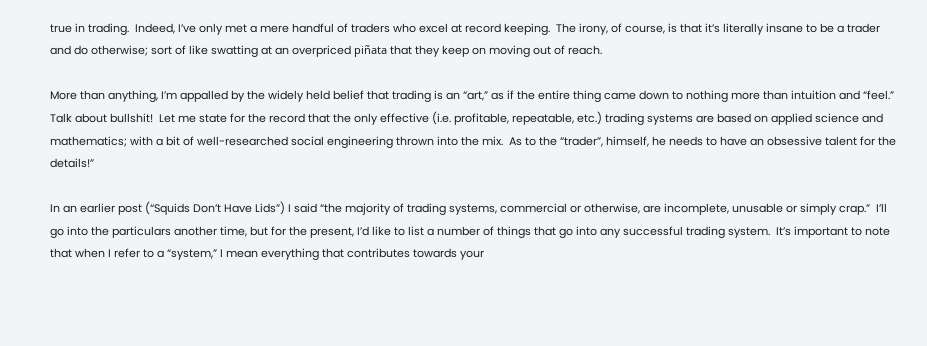true in trading.  Indeed, I’ve only met a mere handful of traders who excel at record keeping.  The irony, of course, is that it’s literally insane to be a trader and do otherwise; sort of like swatting at an overpriced piñata that they keep on moving out of reach.

More than anything, I’m appalled by the widely held belief that trading is an “art,” as if the entire thing came down to nothing more than intuition and “feel.”  Talk about bullshit!  Let me state for the record that the only effective (i.e. profitable, repeatable, etc.) trading systems are based on applied science and mathematics; with a bit of well-researched social engineering thrown into the mix.  As to the “trader”, himself, he needs to have an obsessive talent for the details!”

In an earlier post (“Squids Don’t Have Lids”) I said “the majority of trading systems, commercial or otherwise, are incomplete, unusable or simply crap.”  I’ll go into the particulars another time, but for the present, I’d like to list a number of things that go into any successful trading system.  It’s important to note that when I refer to a “system,” I mean everything that contributes towards your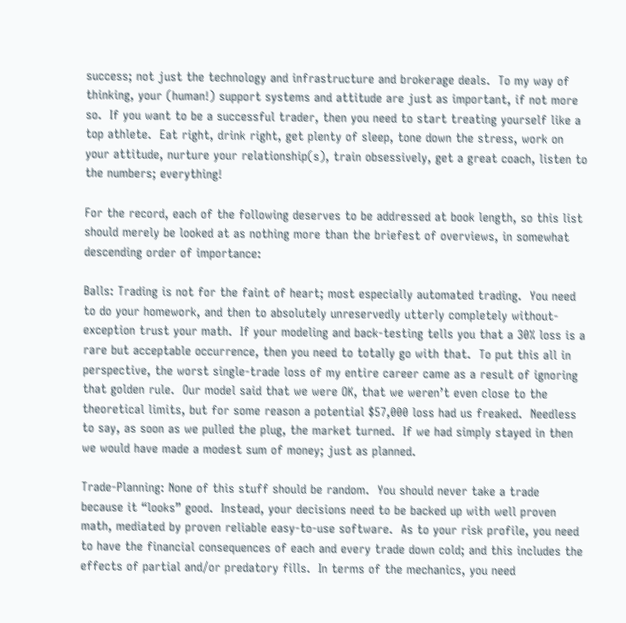success; not just the technology and infrastructure and brokerage deals.  To my way of thinking, your (human!) support systems and attitude are just as important, if not more so.  If you want to be a successful trader, then you need to start treating yourself like a top athlete.  Eat right, drink right, get plenty of sleep, tone down the stress, work on your attitude, nurture your relationship(s), train obsessively, get a great coach, listen to the numbers; everything!

For the record, each of the following deserves to be addressed at book length, so this list should merely be looked at as nothing more than the briefest of overviews, in somewhat descending order of importance:

Balls: Trading is not for the faint of heart; most especially automated trading.  You need to do your homework, and then to absolutely unreservedly utterly completely without-exception trust your math.  If your modeling and back-testing tells you that a 30% loss is a rare but acceptable occurrence, then you need to totally go with that.  To put this all in perspective, the worst single-trade loss of my entire career came as a result of ignoring that golden rule.  Our model said that we were OK, that we weren’t even close to the theoretical limits, but for some reason a potential $57,000 loss had us freaked.  Needless to say, as soon as we pulled the plug, the market turned.  If we had simply stayed in then we would have made a modest sum of money; just as planned.

Trade-Planning: None of this stuff should be random.  You should never take a trade because it “looks” good.  Instead, your decisions need to be backed up with well proven math, mediated by proven reliable easy-to-use software.  As to your risk profile, you need to have the financial consequences of each and every trade down cold; and this includes the effects of partial and/or predatory fills.  In terms of the mechanics, you need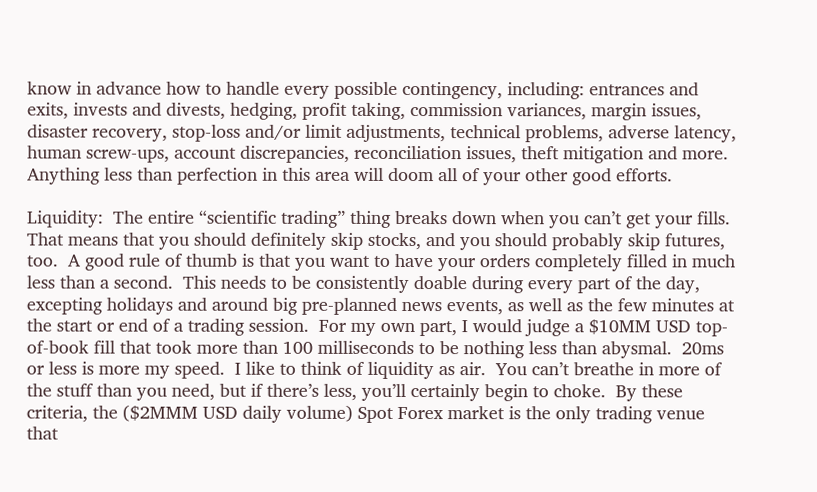know in advance how to handle every possible contingency, including: entrances and exits, invests and divests, hedging, profit taking, commission variances, margin issues, disaster recovery, stop-loss and/or limit adjustments, technical problems, adverse latency, human screw-ups, account discrepancies, reconciliation issues, theft mitigation and more.  Anything less than perfection in this area will doom all of your other good efforts.

Liquidity:  The entire “scientific trading” thing breaks down when you can’t get your fills.  That means that you should definitely skip stocks, and you should probably skip futures, too.  A good rule of thumb is that you want to have your orders completely filled in much less than a second.  This needs to be consistently doable during every part of the day, excepting holidays and around big pre-planned news events, as well as the few minutes at the start or end of a trading session.  For my own part, I would judge a $10MM USD top-of-book fill that took more than 100 milliseconds to be nothing less than abysmal.  20ms or less is more my speed.  I like to think of liquidity as air.  You can’t breathe in more of the stuff than you need, but if there’s less, you’ll certainly begin to choke.  By these criteria, the ($2MMM USD daily volume) Spot Forex market is the only trading venue that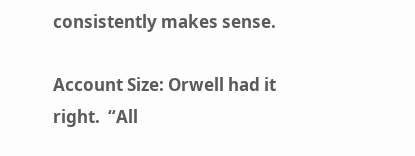consistently makes sense.

Account Size: Orwell had it right.  “All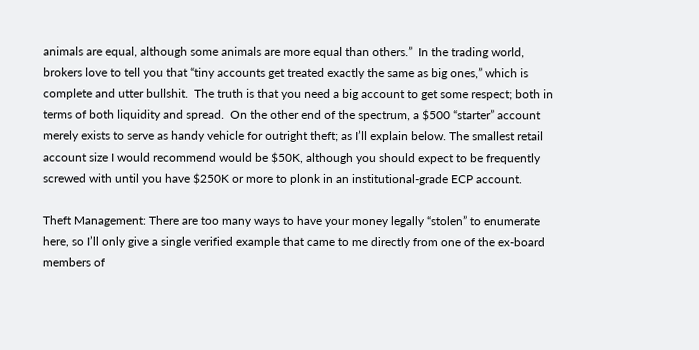animals are equal, although some animals are more equal than others.”  In the trading world, brokers love to tell you that “tiny accounts get treated exactly the same as big ones,” which is complete and utter bullshit.  The truth is that you need a big account to get some respect; both in terms of both liquidity and spread.  On the other end of the spectrum, a $500 “starter” account merely exists to serve as handy vehicle for outright theft; as I’ll explain below. The smallest retail account size I would recommend would be $50K, although you should expect to be frequently screwed with until you have $250K or more to plonk in an institutional-grade ECP account.

Theft Management: There are too many ways to have your money legally “stolen” to enumerate here, so I’ll only give a single verified example that came to me directly from one of the ex-board members of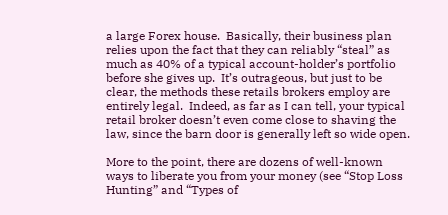a large Forex house.  Basically, their business plan relies upon the fact that they can reliably “steal” as much as 40% of a typical account-holder’s portfolio before she gives up.  It’s outrageous, but just to be clear, the methods these retails brokers employ are entirely legal.  Indeed, as far as I can tell, your typical retail broker doesn’t even come close to shaving the law, since the barn door is generally left so wide open.

More to the point, there are dozens of well-known ways to liberate you from your money (see “Stop Loss Hunting” and “Types of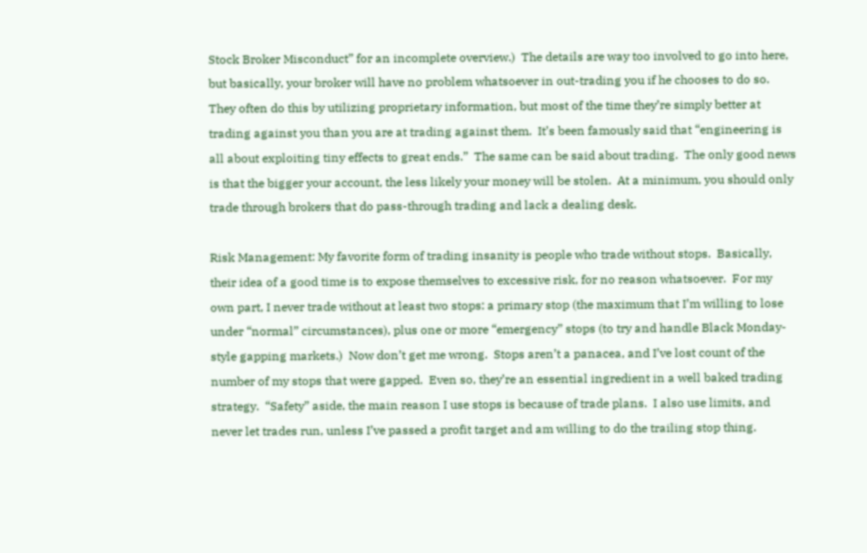Stock Broker Misconduct” for an incomplete overview.)  The details are way too involved to go into here, but basically, your broker will have no problem whatsoever in out-trading you if he chooses to do so.  They often do this by utilizing proprietary information, but most of the time they’re simply better at trading against you than you are at trading against them.  It’s been famously said that “engineering is all about exploiting tiny effects to great ends.”  The same can be said about trading.  The only good news is that the bigger your account, the less likely your money will be stolen.  At a minimum, you should only trade through brokers that do pass-through trading and lack a dealing desk.

Risk Management: My favorite form of trading insanity is people who trade without stops.  Basically, their idea of a good time is to expose themselves to excessive risk, for no reason whatsoever.  For my own part, I never trade without at least two stops: a primary stop (the maximum that I’m willing to lose under “normal” circumstances), plus one or more “emergency” stops (to try and handle Black Monday-style gapping markets.)  Now don’t get me wrong.  Stops aren’t a panacea, and I’ve lost count of the number of my stops that were gapped.  Even so, they’re an essential ingredient in a well baked trading strategy.  “Safety” aside, the main reason I use stops is because of trade plans.  I also use limits, and never let trades run, unless I’ve passed a profit target and am willing to do the trailing stop thing.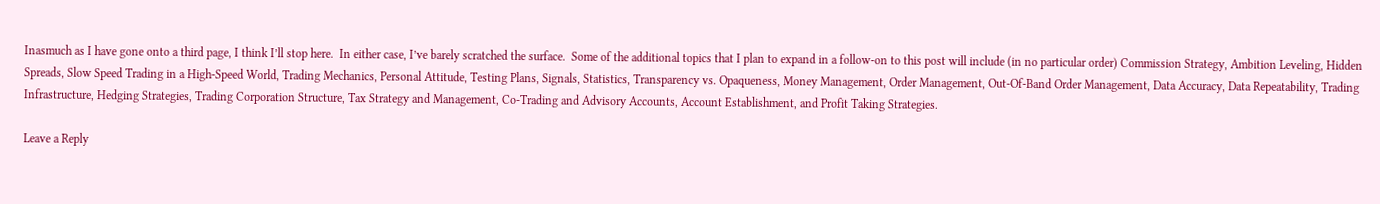Inasmuch as I have gone onto a third page, I think I’ll stop here.  In either case, I’ve barely scratched the surface.  Some of the additional topics that I plan to expand in a follow-on to this post will include (in no particular order) Commission Strategy, Ambition Leveling, Hidden Spreads, Slow Speed Trading in a High-Speed World, Trading Mechanics, Personal Attitude, Testing Plans, Signals, Statistics, Transparency vs. Opaqueness, Money Management, Order Management, Out-Of-Band Order Management, Data Accuracy, Data Repeatability, Trading Infrastructure, Hedging Strategies, Trading Corporation Structure, Tax Strategy and Management, Co-Trading and Advisory Accounts, Account Establishment, and Profit Taking Strategies.

Leave a Reply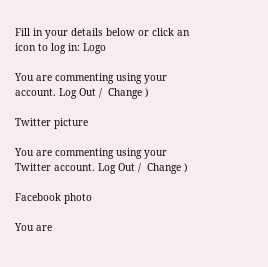Fill in your details below or click an icon to log in: Logo

You are commenting using your account. Log Out /  Change )

Twitter picture

You are commenting using your Twitter account. Log Out /  Change )

Facebook photo

You are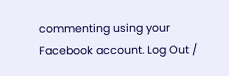commenting using your Facebook account. Log Out /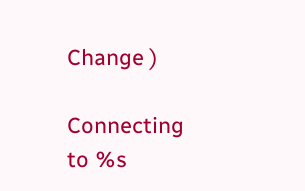Change )

Connecting to %s